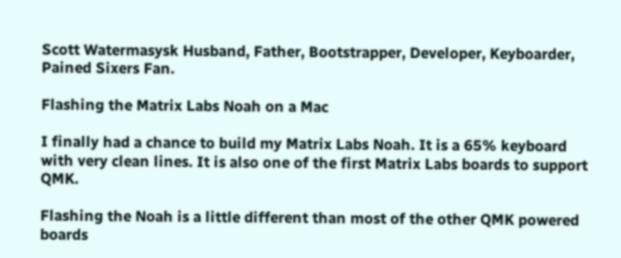Scott Watermasysk Husband, Father, Bootstrapper, Developer, Keyboarder, Pained Sixers Fan.

Flashing the Matrix Labs Noah on a Mac

I finally had a chance to build my Matrix Labs Noah. It is a 65% keyboard with very clean lines. It is also one of the first Matrix Labs boards to support QMK.

Flashing the Noah is a little different than most of the other QMK powered boards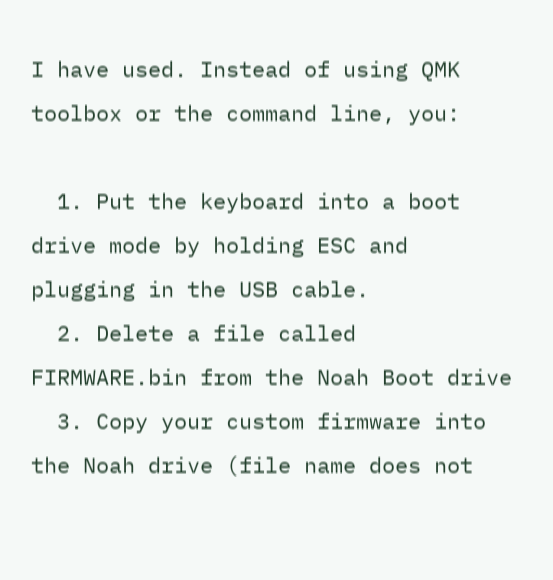I have used. Instead of using QMK toolbox or the command line, you:

  1. Put the keyboard into a boot drive mode by holding ESC and plugging in the USB cable.
  2. Delete a file called FIRMWARE.bin from the Noah Boot drive
  3. Copy your custom firmware into the Noah drive (file name does not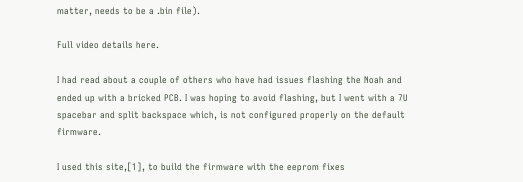matter, needs to be a .bin file).

Full video details here.

I had read about a couple of others who have had issues flashing the Noah and ended up with a bricked PCB. I was hoping to avoid flashing, but I went with a 7U spacebar and split backspace which, is not configured properly on the default firmware.

I used this site,[1], to build the firmware with the eeprom fixes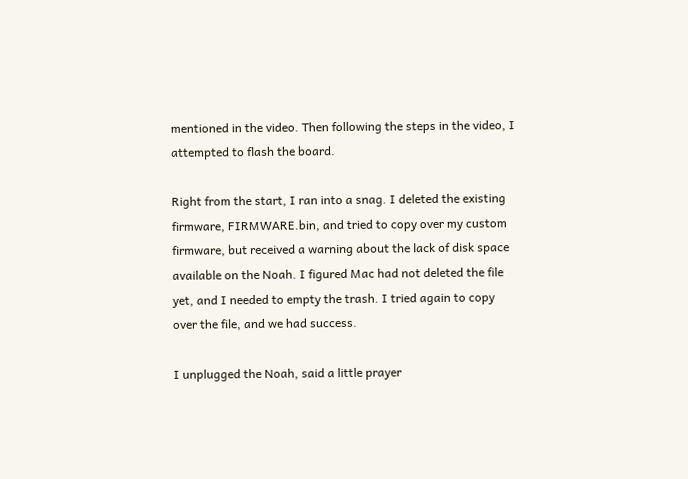mentioned in the video. Then following the steps in the video, I attempted to flash the board.

Right from the start, I ran into a snag. I deleted the existing firmware, FIRMWARE.bin, and tried to copy over my custom firmware, but received a warning about the lack of disk space available on the Noah. I figured Mac had not deleted the file yet, and I needed to empty the trash. I tried again to copy over the file, and we had success.

I unplugged the Noah, said a little prayer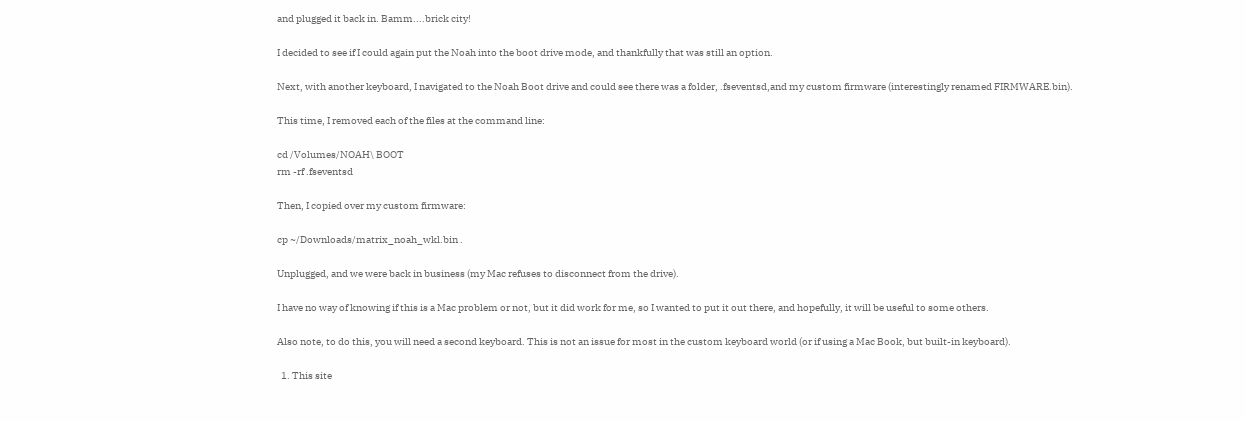and plugged it back in. Bamm....brick city!

I decided to see if I could again put the Noah into the boot drive mode, and thankfully that was still an option.

Next, with another keyboard, I navigated to the Noah Boot drive and could see there was a folder, .fseventsd,and my custom firmware (interestingly renamed FIRMWARE.bin).

This time, I removed each of the files at the command line:

cd /Volumes/NOAH\ BOOT
rm -rf .fseventsd

Then, I copied over my custom firmware:

cp ~/Downloads/matrix_noah_wkl.bin .

Unplugged, and we were back in business (my Mac refuses to disconnect from the drive).

I have no way of knowing if this is a Mac problem or not, but it did work for me, so I wanted to put it out there, and hopefully, it will be useful to some others.

Also note, to do this, you will need a second keyboard. This is not an issue for most in the custom keyboard world (or if using a Mac Book, but built-in keyboard).

  1. This site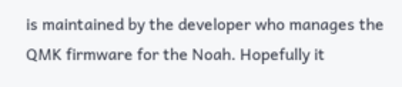is maintained by the developer who manages the QMK firmware for the Noah. Hopefully it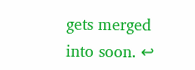gets merged into soon. ↩